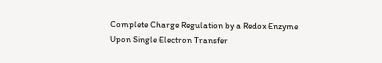Complete Charge Regulation by a Redox Enzyme Upon Single Electron Transfer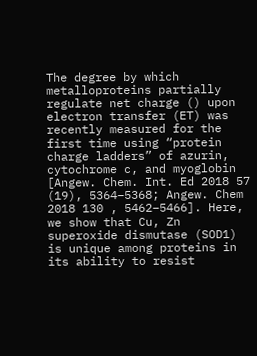The degree by which metalloproteins partially regulate net charge () upon electron transfer (ET) was recently measured for the first time using “protein charge ladders” of azurin, cytochrome c, and myoglobin [Angew. Chem. Int. Ed 2018 57 (19), 5364–5368; Angew. Chem 2018 130 , 5462–5466]. Here, we show that Cu, Zn superoxide dismutase (SOD1) is unique among proteins in its ability to resist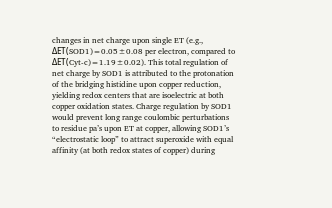changes in net charge upon single ET (e.g., ΔET(SOD1)=0.05±0.08 per electron, compared to ΔET(Cyt‐c)=1.19±0.02). This total regulation of net charge by SOD1 is attributed to the protonation of the bridging histidine upon copper reduction, yielding redox centers that are isoelectric at both copper oxidation states. Charge regulation by SOD1 would prevent long range coulombic perturbations to residue pa’s upon ET at copper, allowing SOD1’s “electrostatic loop” to attract superoxide with equal affinity (at both redox states of copper) during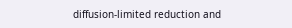diffusion‐limited reduction and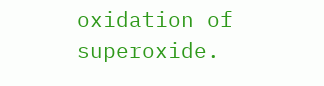oxidation of superoxide.